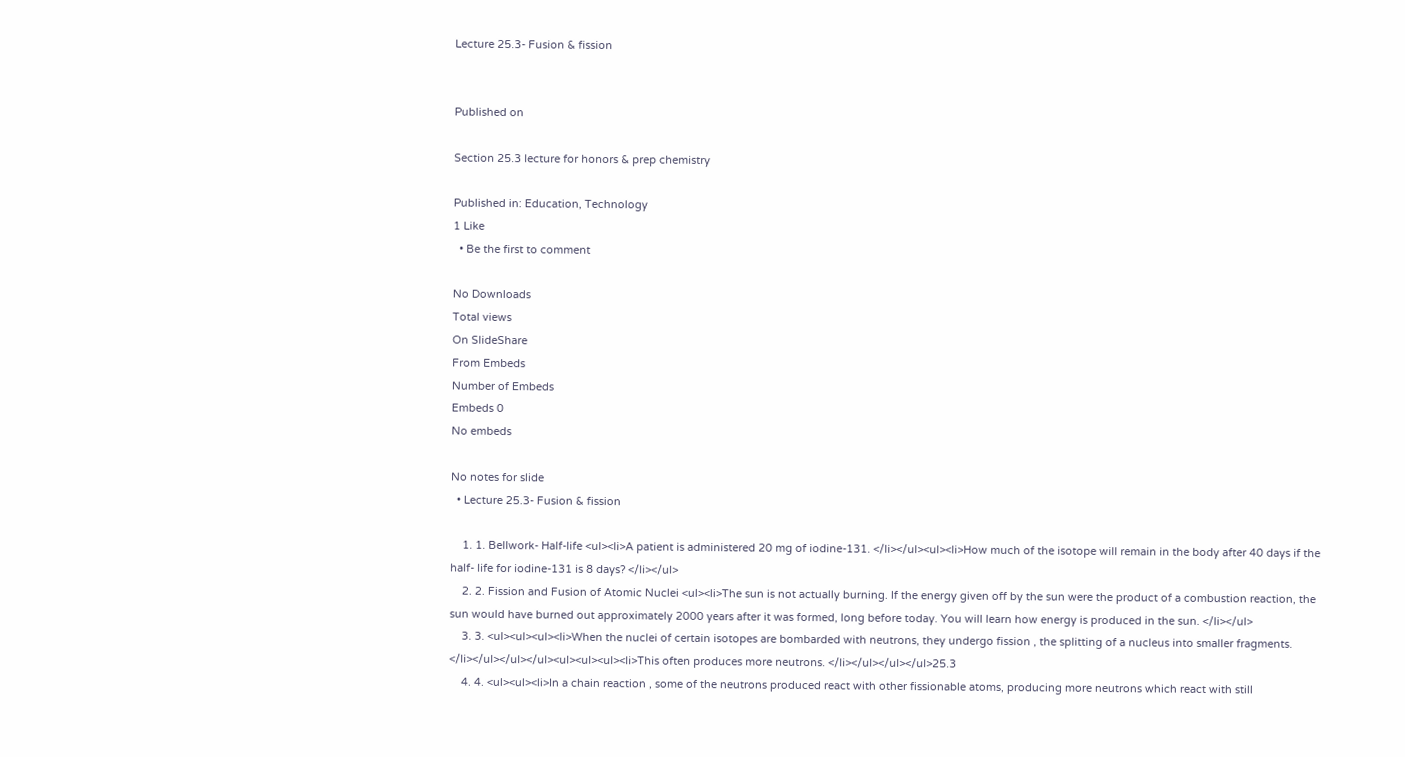Lecture 25.3- Fusion & fission


Published on

Section 25.3 lecture for honors & prep chemistry

Published in: Education, Technology
1 Like
  • Be the first to comment

No Downloads
Total views
On SlideShare
From Embeds
Number of Embeds
Embeds 0
No embeds

No notes for slide
  • Lecture 25.3- Fusion & fission

    1. 1. Bellwork- Half-life <ul><li>A patient is administered 20 mg of iodine-131. </li></ul><ul><li>How much of the isotope will remain in the body after 40 days if the half- life for iodine-131 is 8 days? </li></ul>
    2. 2. Fission and Fusion of Atomic Nuclei <ul><li>The sun is not actually burning. If the energy given off by the sun were the product of a combustion reaction, the sun would have burned out approximately 2000 years after it was formed, long before today. You will learn how energy is produced in the sun. </li></ul>
    3. 3. <ul><ul><ul><li>When the nuclei of certain isotopes are bombarded with neutrons, they undergo fission , the splitting of a nucleus into smaller fragments. </li></ul></ul></ul><ul><ul><ul><li>This often produces more neutrons. </li></ul></ul></ul>25.3
    4. 4. <ul><ul><li>In a chain reaction , some of the neutrons produced react with other fissionable atoms, producing more neutrons which react with still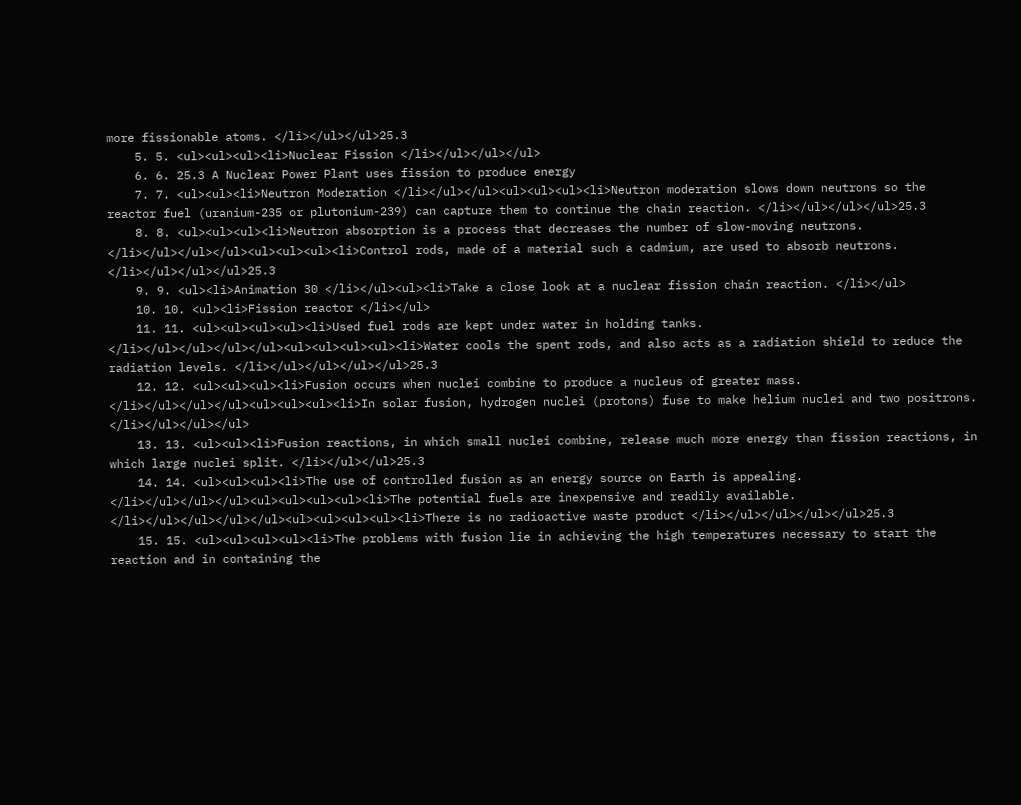more fissionable atoms. </li></ul></ul>25.3
    5. 5. <ul><ul><ul><li>Nuclear Fission </li></ul></ul></ul>
    6. 6. 25.3 A Nuclear Power Plant uses fission to produce energy
    7. 7. <ul><ul><li>Neutron Moderation </li></ul></ul><ul><ul><ul><li>Neutron moderation slows down neutrons so the reactor fuel (uranium-235 or plutonium-239) can capture them to continue the chain reaction. </li></ul></ul></ul>25.3
    8. 8. <ul><ul><ul><li>Neutron absorption is a process that decreases the number of slow-moving neutrons. </li></ul></ul></ul><ul><ul><ul><li>Control rods, made of a material such a cadmium, are used to absorb neutrons. </li></ul></ul></ul>25.3
    9. 9. <ul><li>Animation 30 </li></ul><ul><li>Take a close look at a nuclear fission chain reaction. </li></ul>
    10. 10. <ul><li>Fission reactor </li></ul>
    11. 11. <ul><ul><ul><ul><li>Used fuel rods are kept under water in holding tanks. </li></ul></ul></ul></ul><ul><ul><ul><ul><li>Water cools the spent rods, and also acts as a radiation shield to reduce the radiation levels. </li></ul></ul></ul></ul>25.3
    12. 12. <ul><ul><ul><li>Fusion occurs when nuclei combine to produce a nucleus of greater mass. </li></ul></ul></ul><ul><ul><ul><li>In solar fusion, hydrogen nuclei (protons) fuse to make helium nuclei and two positrons. </li></ul></ul></ul>
    13. 13. <ul><ul><li>Fusion reactions, in which small nuclei combine, release much more energy than fission reactions, in which large nuclei split. </li></ul></ul>25.3
    14. 14. <ul><ul><ul><li>The use of controlled fusion as an energy source on Earth is appealing. </li></ul></ul></ul><ul><ul><ul><ul><li>The potential fuels are inexpensive and readily available. </li></ul></ul></ul></ul><ul><ul><ul><ul><li>There is no radioactive waste product </li></ul></ul></ul></ul>25.3
    15. 15. <ul><ul><ul><ul><li>The problems with fusion lie in achieving the high temperatures necessary to start the reaction and in containing the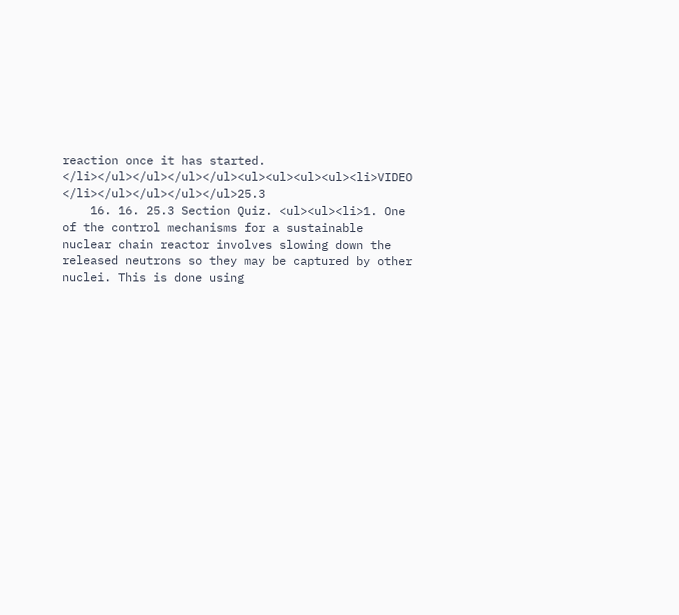reaction once it has started. </li></ul></ul></ul></ul><ul><ul><ul><ul><li>VIDEO </li></ul></ul></ul></ul>25.3
    16. 16. 25.3 Section Quiz. <ul><ul><li>1. One of the control mechanisms for a sustainable nuclear chain reactor involves slowing down the released neutrons so they may be captured by other nuclei. This is done using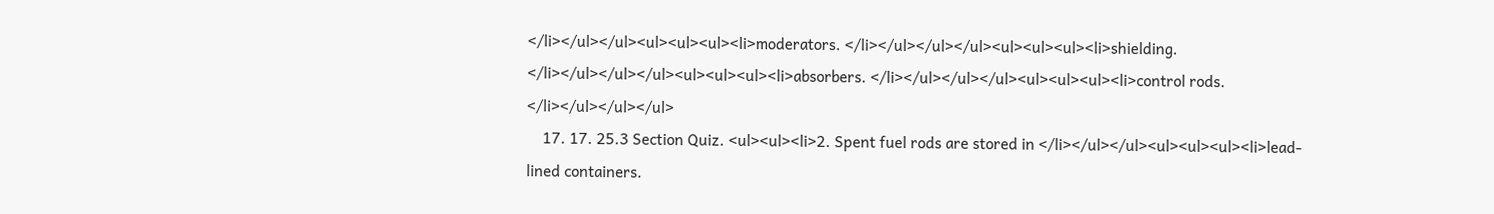</li></ul></ul><ul><ul><ul><li>moderators. </li></ul></ul></ul><ul><ul><ul><li>shielding. </li></ul></ul></ul><ul><ul><ul><li>absorbers. </li></ul></ul></ul><ul><ul><ul><li>control rods. </li></ul></ul></ul>
    17. 17. 25.3 Section Quiz. <ul><ul><li>2. Spent fuel rods are stored in </li></ul></ul><ul><ul><ul><li>lead-lined containers.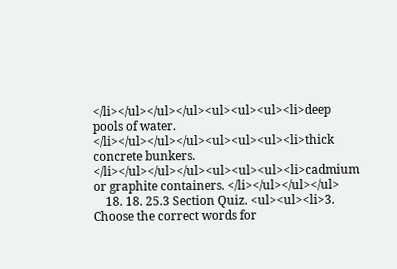</li></ul></ul></ul><ul><ul><ul><li>deep pools of water. </li></ul></ul></ul><ul><ul><ul><li>thick concrete bunkers. </li></ul></ul></ul><ul><ul><ul><li>cadmium or graphite containers. </li></ul></ul></ul>
    18. 18. 25.3 Section Quiz. <ul><ul><li>3. Choose the correct words for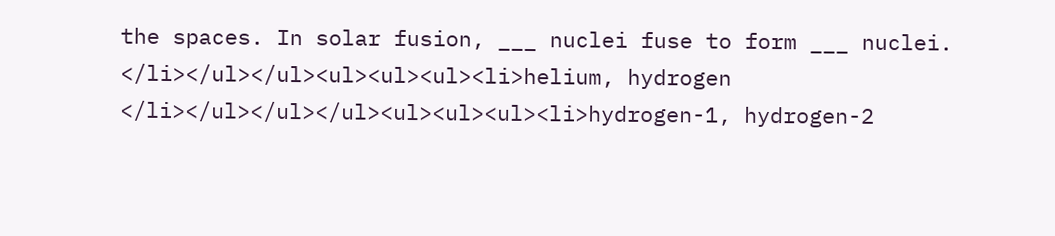the spaces. In solar fusion, ___ nuclei fuse to form ___ nuclei. </li></ul></ul><ul><ul><ul><li>helium, hydrogen </li></ul></ul></ul><ul><ul><ul><li>hydrogen-1, hydrogen-2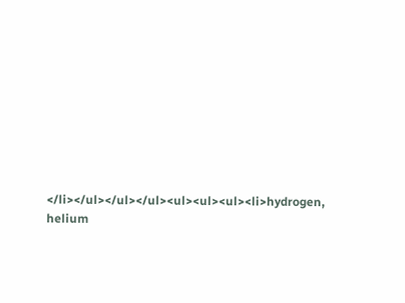</li></ul></ul></ul><ul><ul><ul><li>hydrogen, helium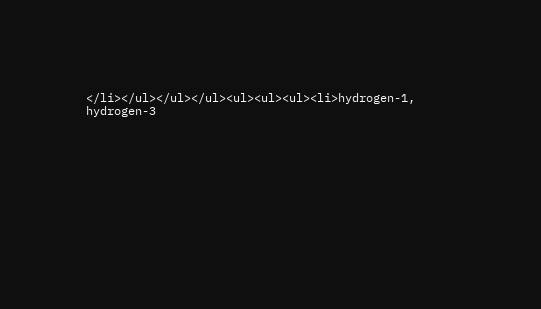</li></ul></ul></ul><ul><ul><ul><li>hydrogen-1, hydrogen-3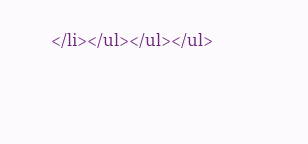</li></ul></ul></ul>